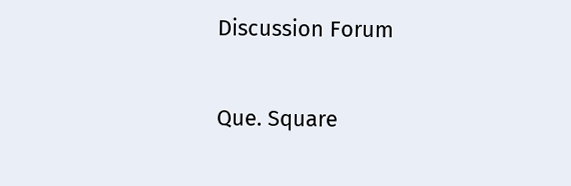Discussion Forum

Que. Square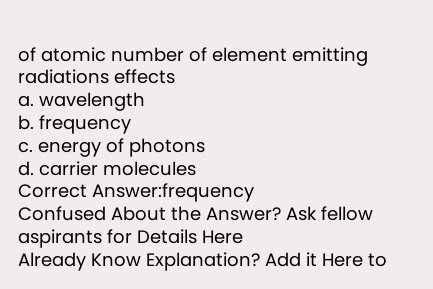of atomic number of element emitting radiations effects
a. wavelength
b. frequency
c. energy of photons
d. carrier molecules
Correct Answer:frequency
Confused About the Answer? Ask fellow aspirants for Details Here
Already Know Explanation? Add it Here to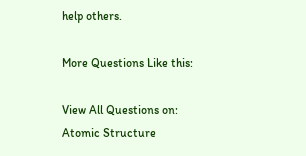help others.

More Questions Like this:

View All Questions on: Atomic Structure